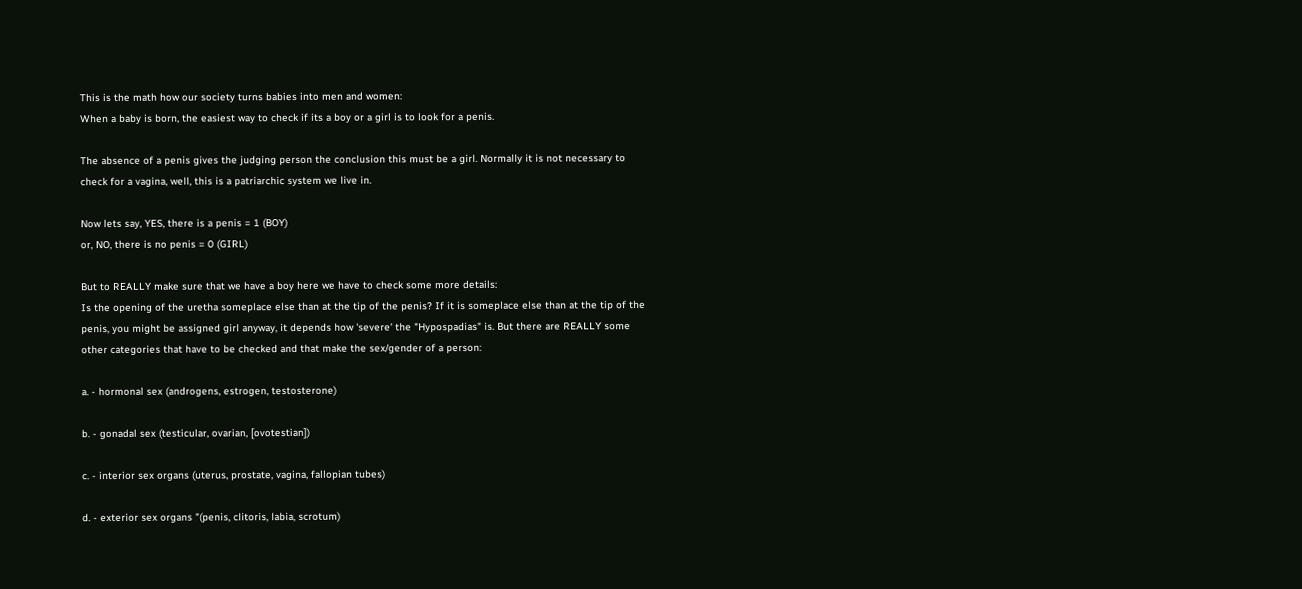This is the math how our society turns babies into men and women:
When a baby is born, the easiest way to check if its a boy or a girl is to look for a penis.

The absence of a penis gives the judging person the conclusion this must be a girl. Normally it is not necessary to check for a vagina, well, this is a patriarchic system we live in.

Now lets say, YES, there is a penis = 1 (BOY)
or, NO, there is no penis = 0 (GIRL)

But to REALLY make sure that we have a boy here we have to check some more details:
Is the opening of the uretha someplace else than at the tip of the penis? If it is someplace else than at the tip of the penis, you might be assigned girl anyway, it depends how 'severe' the "Hypospadias" is. But there are REALLY some other categories that have to be checked and that make the sex/gender of a person:

a. - hormonal sex (androgens, estrogen, testosterone)

b. - gonadal sex (testicular, ovarian, [ovotestian])

c. - interior sex organs (uterus, prostate, vagina, fallopian tubes)

d. - exterior sex organs "(penis, clitoris, labia, scrotum)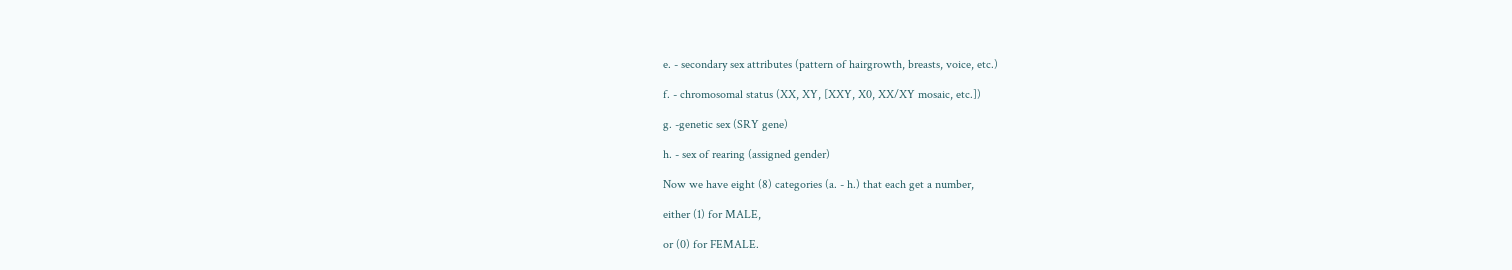e. - secondary sex attributes (pattern of hairgrowth, breasts, voice, etc.)

f. - chromosomal status (XX, XY, [XXY, X0, XX/XY mosaic, etc.])

g. -genetic sex (SRY gene)

h. - sex of rearing (assigned gender)

Now we have eight (8) categories (a. - h.) that each get a number,

either (1) for MALE,

or (0) for FEMALE.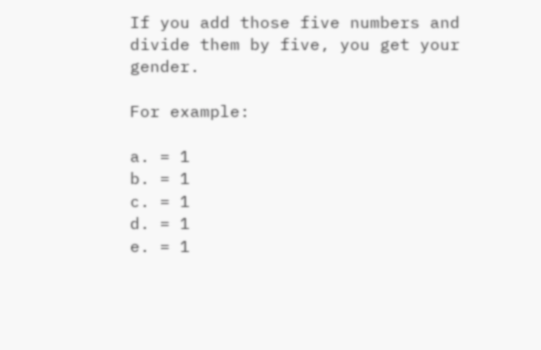If you add those five numbers and divide them by five, you get your gender.

For example:

a. = 1
b. = 1
c. = 1
d. = 1
e. = 1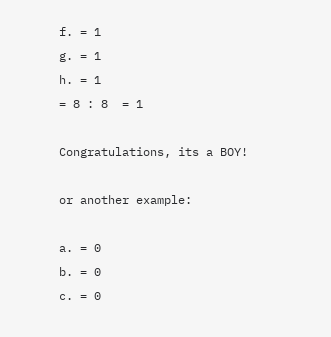f. = 1
g. = 1
h. = 1
= 8 : 8  = 1

Congratulations, its a BOY!

or another example:

a. = 0
b. = 0
c. = 0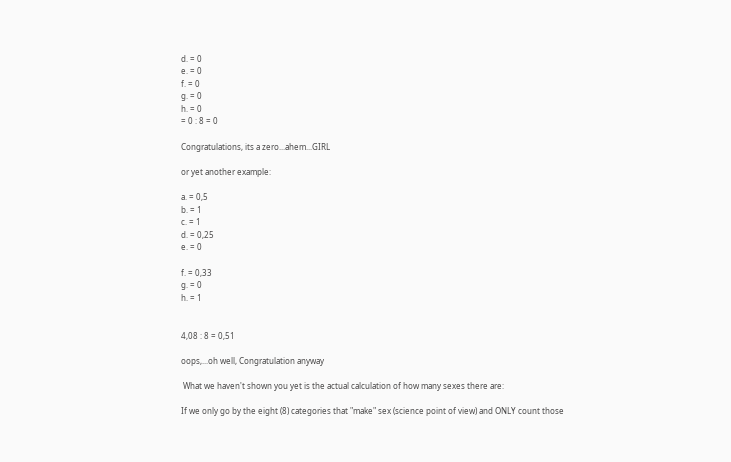d. = 0
e. = 0
f. = 0
g. = 0
h. = 0
= 0 : 8 = 0

Congratulations, its a zero...ahem...GIRL

or yet another example:

a. = 0,5
b. = 1
c. = 1
d. = 0,25
e. = 0

f. = 0,33
g. = 0
h. = 1


4,08 : 8 = 0,51

oops,...oh well, Congratulation anyway

 What we haven't shown you yet is the actual calculation of how many sexes there are:

If we only go by the eight (8) categories that "make" sex (science point of view) and ONLY count those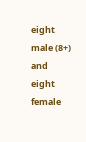eight male (8+) and eight female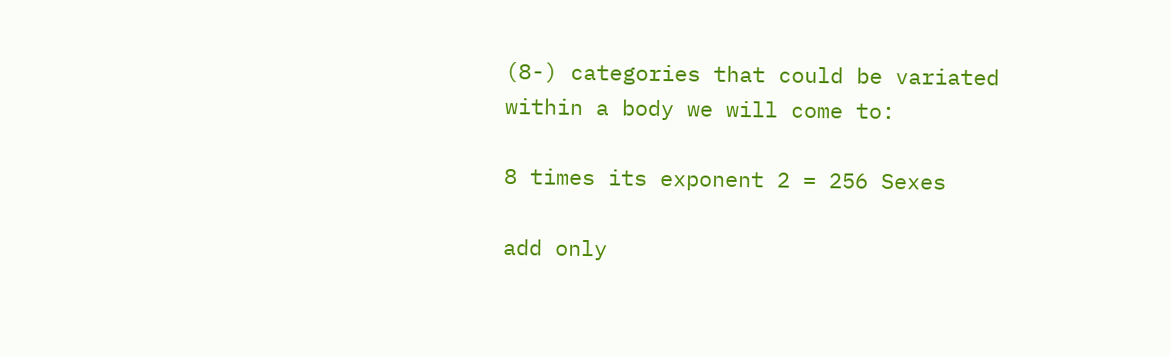(8-) categories that could be variated within a body we will come to:

8 times its exponent 2 = 256 Sexes

add only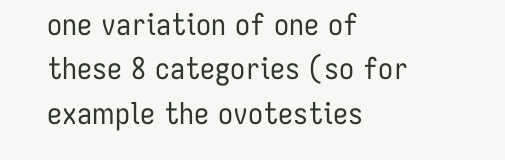one variation of one of these 8 categories (so for example the ovotesties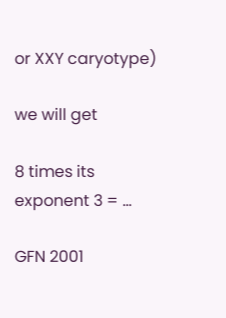or XXY caryotype)

we will get

8 times its exponent 3 = ...

GFN 2001